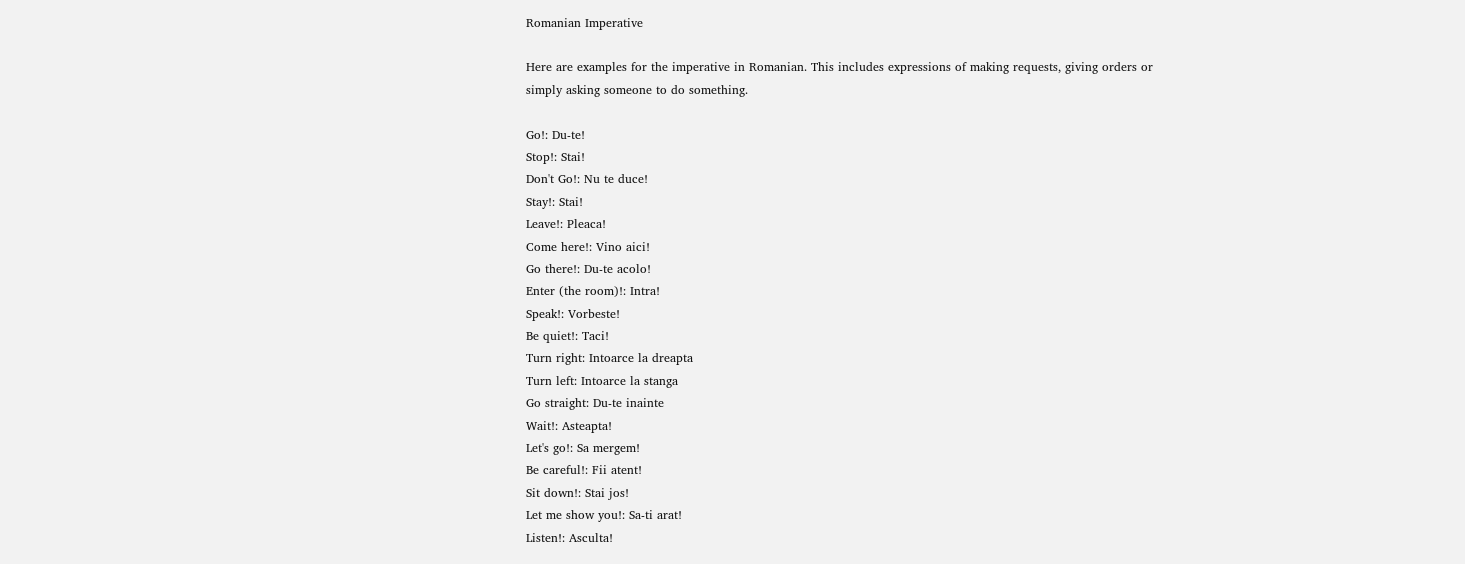Romanian Imperative

Here are examples for the imperative in Romanian. This includes expressions of making requests, giving orders or simply asking someone to do something.

Go!: Du-te!
Stop!: Stai!
Don't Go!: Nu te duce!
Stay!: Stai!
Leave!: Pleaca!
Come here!: Vino aici!
Go there!: Du-te acolo!
Enter (the room)!: Intra!
Speak!: Vorbeste!
Be quiet!: Taci!
Turn right: Intoarce la dreapta
Turn left: Intoarce la stanga
Go straight: Du-te inainte
Wait!: Asteapta!
Let's go!: Sa mergem!
Be careful!: Fii atent!
Sit down!: Stai jos!
Let me show you!: Sa-ti arat!
Listen!: Asculta!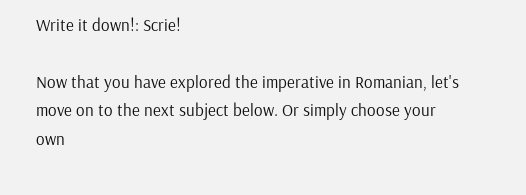Write it down!: Scrie!

Now that you have explored the imperative in Romanian, let's move on to the next subject below. Or simply choose your own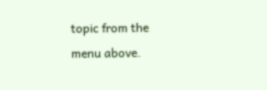topic from the menu above.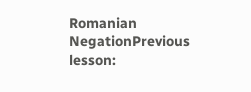Romanian NegationPrevious lesson: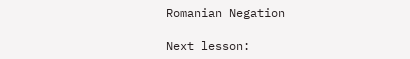Romanian Negation

Next lesson: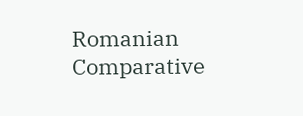Romanian Comparative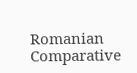Romanian Comparative